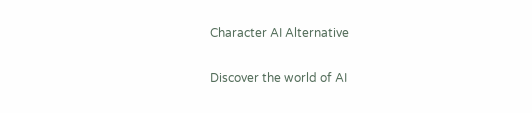Character AI Alternative

Discover the world of AI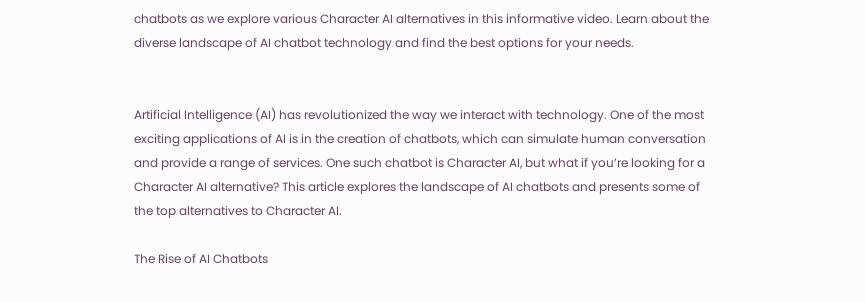chatbots as we explore various Character AI alternatives in this informative video. Learn about the diverse landscape of AI chatbot technology and find the best options for your needs.


Artificial Intelligence (AI) has revolutionized the way we interact with technology. One of the most exciting applications of AI is in the creation of chatbots, which can simulate human conversation and provide a range of services. One such chatbot is Character AI, but what if you’re looking for a Character AI alternative? This article explores the landscape of AI chatbots and presents some of the top alternatives to Character AI.

The Rise of AI Chatbots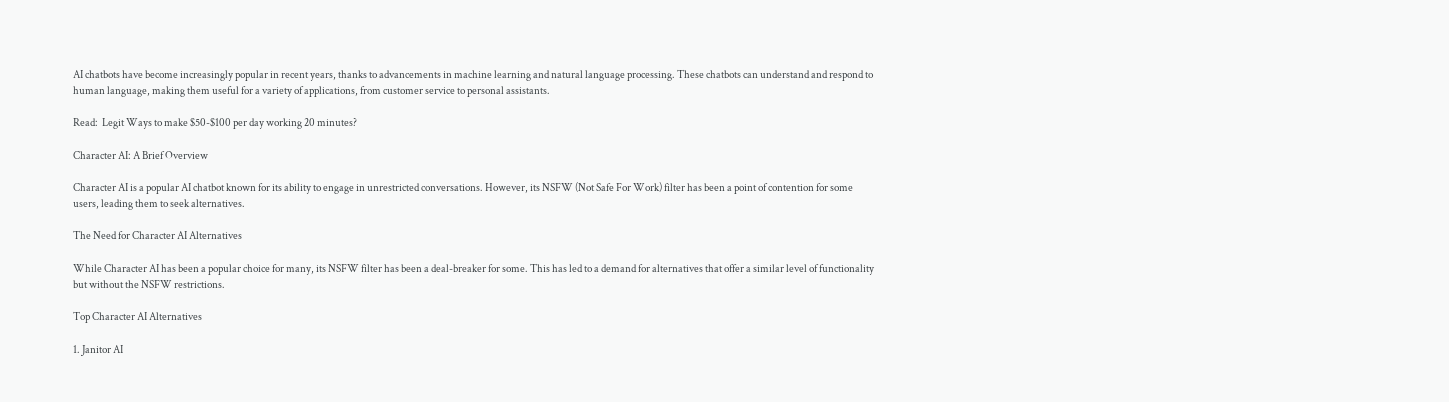AI chatbots have become increasingly popular in recent years, thanks to advancements in machine learning and natural language processing. These chatbots can understand and respond to human language, making them useful for a variety of applications, from customer service to personal assistants.

Read:  Legit Ways to make $50-$100 per day working 20 minutes?

Character AI: A Brief Overview

Character AI is a popular AI chatbot known for its ability to engage in unrestricted conversations. However, its NSFW (Not Safe For Work) filter has been a point of contention for some users, leading them to seek alternatives.

The Need for Character AI Alternatives

While Character AI has been a popular choice for many, its NSFW filter has been a deal-breaker for some. This has led to a demand for alternatives that offer a similar level of functionality but without the NSFW restrictions.

Top Character AI Alternatives

1. Janitor AI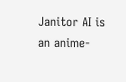Janitor AI is an anime-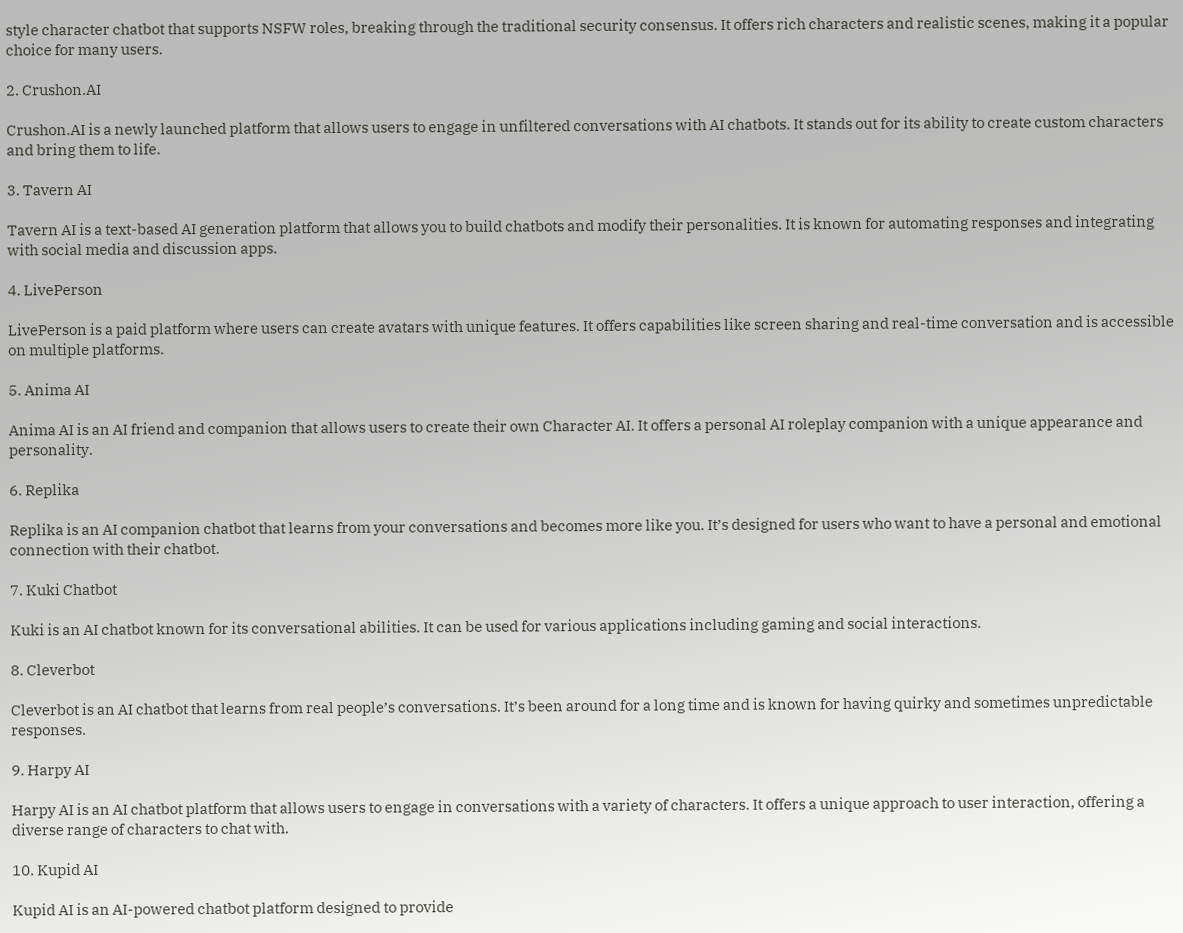style character chatbot that supports NSFW roles, breaking through the traditional security consensus. It offers rich characters and realistic scenes, making it a popular choice for many users.

2. Crushon.AI

Crushon.AI is a newly launched platform that allows users to engage in unfiltered conversations with AI chatbots. It stands out for its ability to create custom characters and bring them to life.

3. Tavern AI

Tavern AI is a text-based AI generation platform that allows you to build chatbots and modify their personalities. It is known for automating responses and integrating with social media and discussion apps.

4. LivePerson

LivePerson is a paid platform where users can create avatars with unique features. It offers capabilities like screen sharing and real-time conversation and is accessible on multiple platforms.

5. Anima AI

Anima AI is an AI friend and companion that allows users to create their own Character AI. It offers a personal AI roleplay companion with a unique appearance and personality.

6. Replika

Replika is an AI companion chatbot that learns from your conversations and becomes more like you. It’s designed for users who want to have a personal and emotional connection with their chatbot.

7. Kuki Chatbot

Kuki is an AI chatbot known for its conversational abilities. It can be used for various applications including gaming and social interactions.

8. Cleverbot

Cleverbot is an AI chatbot that learns from real people’s conversations. It’s been around for a long time and is known for having quirky and sometimes unpredictable responses.

9. Harpy AI

Harpy AI is an AI chatbot platform that allows users to engage in conversations with a variety of characters. It offers a unique approach to user interaction, offering a diverse range of characters to chat with.

10. Kupid AI

Kupid AI is an AI-powered chatbot platform designed to provide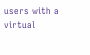users with a virtual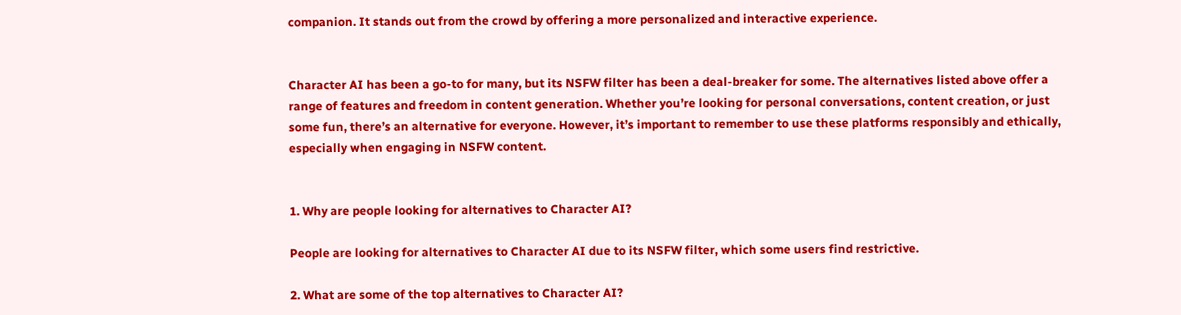companion. It stands out from the crowd by offering a more personalized and interactive experience.


Character AI has been a go-to for many, but its NSFW filter has been a deal-breaker for some. The alternatives listed above offer a range of features and freedom in content generation. Whether you’re looking for personal conversations, content creation, or just some fun, there’s an alternative for everyone. However, it’s important to remember to use these platforms responsibly and ethically, especially when engaging in NSFW content.


1. Why are people looking for alternatives to Character AI?

People are looking for alternatives to Character AI due to its NSFW filter, which some users find restrictive.

2. What are some of the top alternatives to Character AI?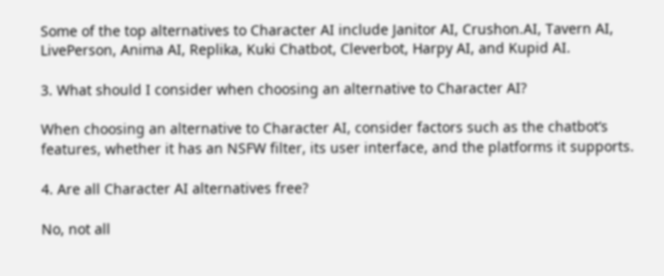Some of the top alternatives to Character AI include Janitor AI, Crushon.AI, Tavern AI, LivePerson, Anima AI, Replika, Kuki Chatbot, Cleverbot, Harpy AI, and Kupid AI.

3. What should I consider when choosing an alternative to Character AI?

When choosing an alternative to Character AI, consider factors such as the chatbot’s features, whether it has an NSFW filter, its user interface, and the platforms it supports.

4. Are all Character AI alternatives free?

No, not all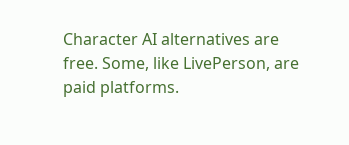Character AI alternatives are free. Some, like LivePerson, are paid platforms.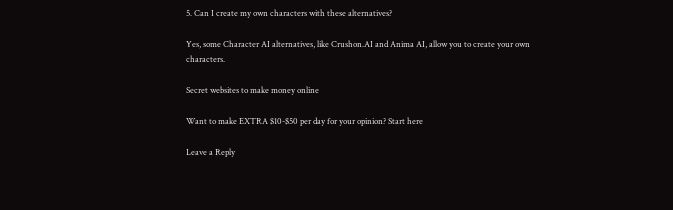5. Can I create my own characters with these alternatives?

Yes, some Character AI alternatives, like Crushon.AI and Anima AI, allow you to create your own characters.

Secret websites to make money online

Want to make EXTRA $10-$50 per day for your opinion? Start here

Leave a Reply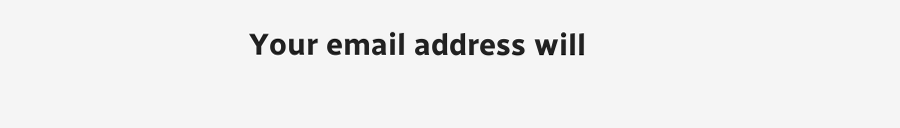Your email address will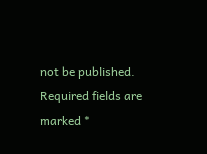not be published. Required fields are marked *